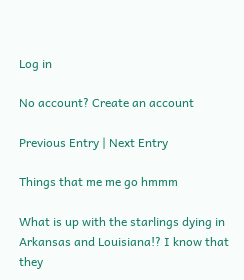Log in

No account? Create an account

Previous Entry | Next Entry

Things that me me go hmmm

What is up with the starlings dying in Arkansas and Louisiana!? I know that they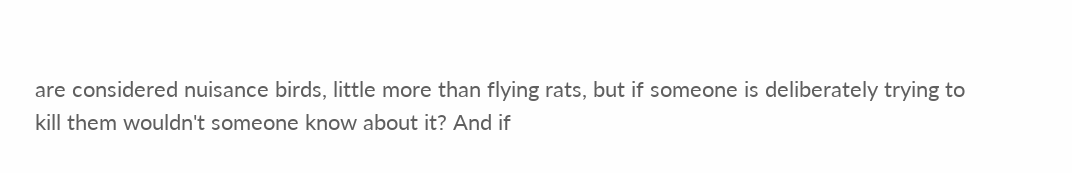are considered nuisance birds, little more than flying rats, but if someone is deliberately trying to kill them wouldn't someone know about it? And if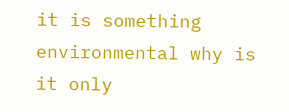it is something environmental why is it only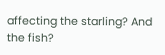affecting the starling? And the fish?